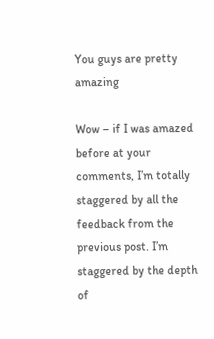You guys are pretty amazing

Wow – if I was amazed before at your comments, I’m totally staggered by all the feedback from the previous post. I’m staggered by the depth of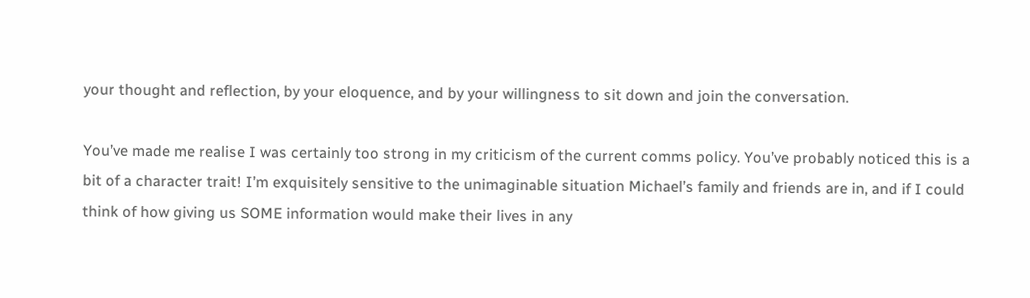your thought and reflection, by your eloquence, and by your willingness to sit down and join the conversation.

You’ve made me realise I was certainly too strong in my criticism of the current comms policy. You’ve probably noticed this is a bit of a character trait! I’m exquisitely sensitive to the unimaginable situation Michael’s family and friends are in, and if I could think of how giving us SOME information would make their lives in any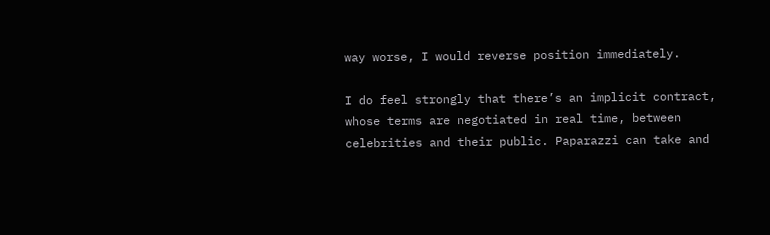way worse, I would reverse position immediately.

I do feel strongly that there’s an implicit contract, whose terms are negotiated in real time, between celebrities and their public. Paparazzi can take and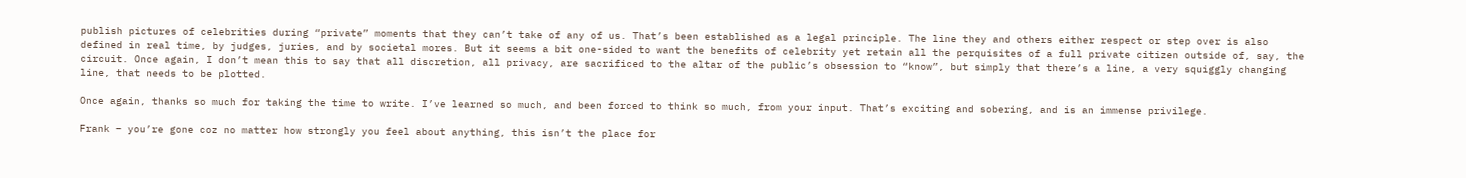publish pictures of celebrities during “private” moments that they can’t take of any of us. That’s been established as a legal principle. The line they and others either respect or step over is also defined in real time, by judges, juries, and by societal mores. But it seems a bit one-sided to want the benefits of celebrity yet retain all the perquisites of a full private citizen outside of, say, the circuit. Once again, I don’t mean this to say that all discretion, all privacy, are sacrificed to the altar of the public’s obsession to “know”, but simply that there’s a line, a very squiggly changing line, that needs to be plotted.

Once again, thanks so much for taking the time to write. I’ve learned so much, and been forced to think so much, from your input. That’s exciting and sobering, and is an immense privilege.

Frank – you’re gone coz no matter how strongly you feel about anything, this isn’t the place for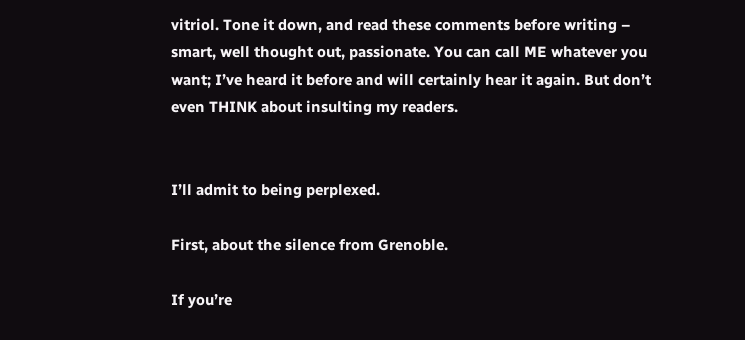vitriol. Tone it down, and read these comments before writing – smart, well thought out, passionate. You can call ME whatever you want; I’ve heard it before and will certainly hear it again. But don’t even THINK about insulting my readers.


I’ll admit to being perplexed.

First, about the silence from Grenoble.

If you’re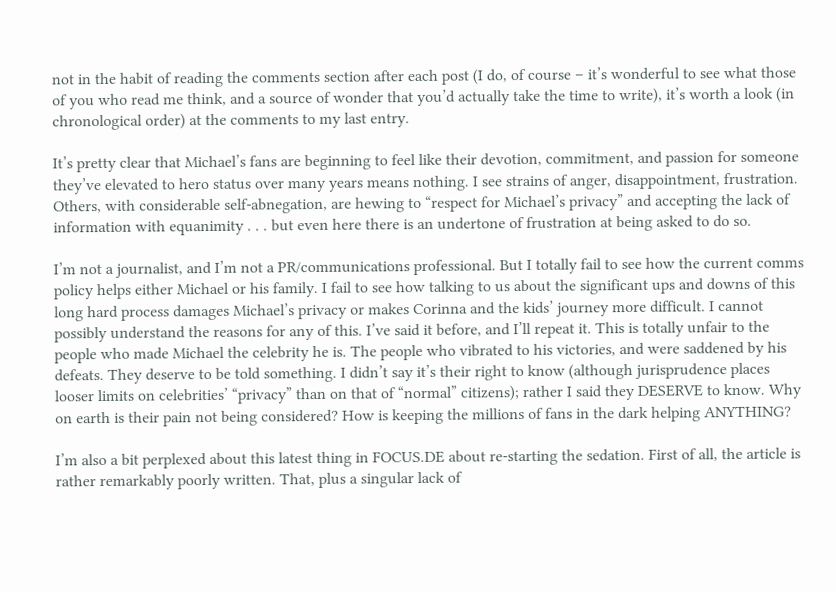not in the habit of reading the comments section after each post (I do, of course – it’s wonderful to see what those of you who read me think, and a source of wonder that you’d actually take the time to write), it’s worth a look (in chronological order) at the comments to my last entry.

It’s pretty clear that Michael’s fans are beginning to feel like their devotion, commitment, and passion for someone they’ve elevated to hero status over many years means nothing. I see strains of anger, disappointment, frustration. Others, with considerable self-abnegation, are hewing to “respect for Michael’s privacy” and accepting the lack of information with equanimity . . . but even here there is an undertone of frustration at being asked to do so.

I’m not a journalist, and I’m not a PR/communications professional. But I totally fail to see how the current comms policy helps either Michael or his family. I fail to see how talking to us about the significant ups and downs of this long hard process damages Michael’s privacy or makes Corinna and the kids’ journey more difficult. I cannot possibly understand the reasons for any of this. I’ve said it before, and I’ll repeat it. This is totally unfair to the people who made Michael the celebrity he is. The people who vibrated to his victories, and were saddened by his defeats. They deserve to be told something. I didn’t say it’s their right to know (although jurisprudence places looser limits on celebrities’ “privacy” than on that of “normal” citizens); rather I said they DESERVE to know. Why on earth is their pain not being considered? How is keeping the millions of fans in the dark helping ANYTHING?

I’m also a bit perplexed about this latest thing in FOCUS.DE about re-starting the sedation. First of all, the article is rather remarkably poorly written. That, plus a singular lack of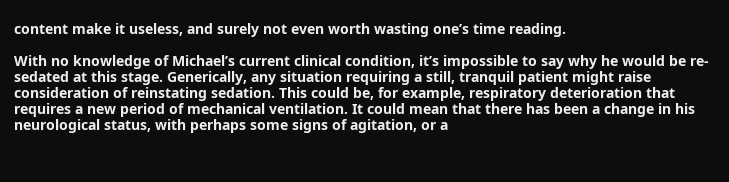content make it useless, and surely not even worth wasting one’s time reading.

With no knowledge of Michael’s current clinical condition, it’s impossible to say why he would be re-sedated at this stage. Generically, any situation requiring a still, tranquil patient might raise consideration of reinstating sedation. This could be, for example, respiratory deterioration that requires a new period of mechanical ventilation. It could mean that there has been a change in his neurological status, with perhaps some signs of agitation, or a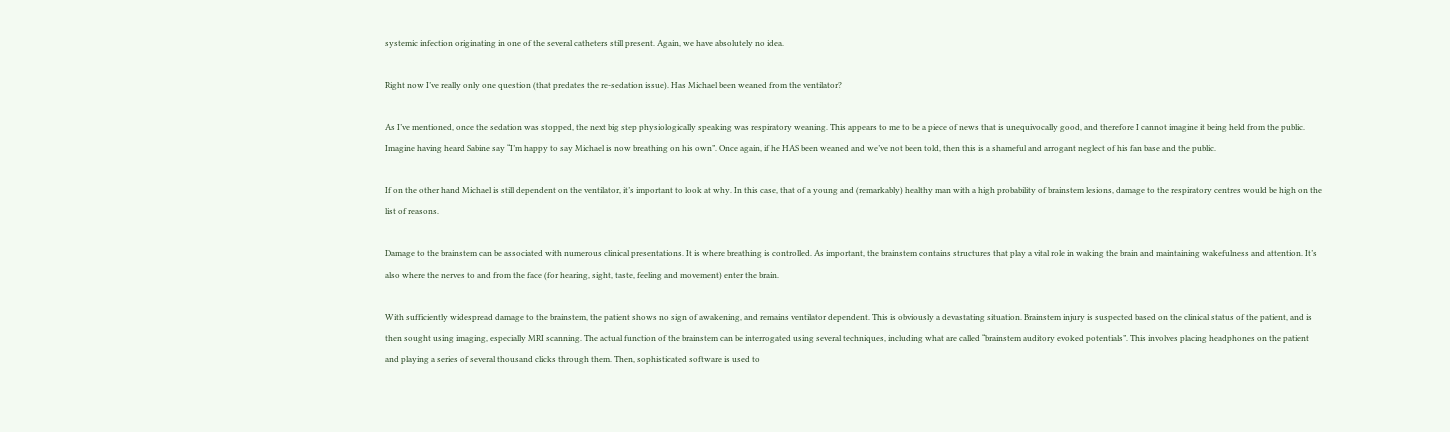systemic infection originating in one of the several catheters still present. Again, we have absolutely no idea.

Right now I’ve really only one question (that predates the re-sedation issue). Has Michael been weaned from the ventilator?

As I’ve mentioned, once the sedation was stopped, the next big step physiologically speaking was respiratory weaning. This appears to me to be a piece of news that is unequivocally good, and therefore I cannot imagine it being held from the public. Imagine having heard Sabine say “I’m happy to say Michael is now breathing on his own”. Once again, if he HAS been weaned and we’ve not been told, then this is a shameful and arrogant neglect of his fan base and the public.

If on the other hand Michael is still dependent on the ventilator, it’s important to look at why. In this case, that of a young and (remarkably) healthy man with a high probability of brainstem lesions, damage to the respiratory centres would be high on the list of reasons.

Damage to the brainstem can be associated with numerous clinical presentations. It is where breathing is controlled. As important, the brainstem contains structures that play a vital role in waking the brain and maintaining wakefulness and attention. It’s also where the nerves to and from the face (for hearing, sight, taste, feeling and movement) enter the brain.

With sufficiently widespread damage to the brainstem, the patient shows no sign of awakening, and remains ventilator dependent. This is obviously a devastating situation. Brainstem injury is suspected based on the clinical status of the patient, and is then sought using imaging, especially MRI scanning. The actual function of the brainstem can be interrogated using several techniques, including what are called “brainstem auditory evoked potentials”. This involves placing headphones on the patient and playing a series of several thousand clicks through them. Then, sophisticated software is used to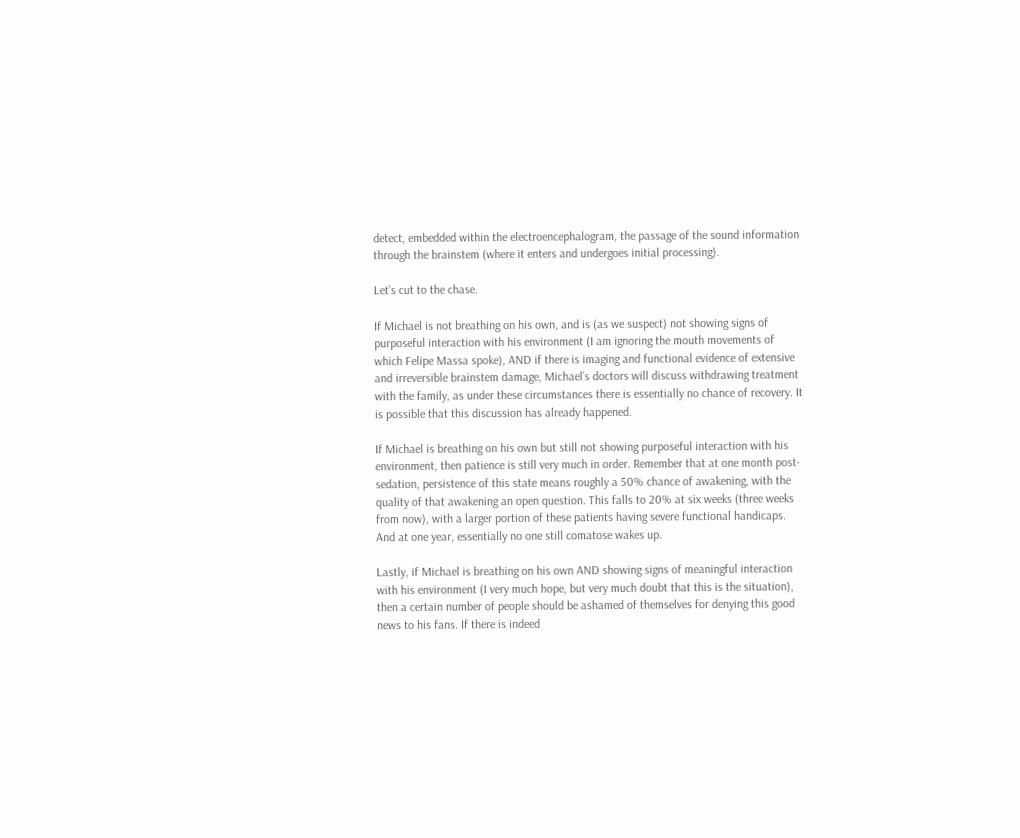detect, embedded within the electroencephalogram, the passage of the sound information through the brainstem (where it enters and undergoes initial processing).

Let’s cut to the chase.

If Michael is not breathing on his own, and is (as we suspect) not showing signs of purposeful interaction with his environment (I am ignoring the mouth movements of which Felipe Massa spoke), AND if there is imaging and functional evidence of extensive and irreversible brainstem damage, Michael’s doctors will discuss withdrawing treatment with the family, as under these circumstances there is essentially no chance of recovery. It is possible that this discussion has already happened.

If Michael is breathing on his own but still not showing purposeful interaction with his environment, then patience is still very much in order. Remember that at one month post-sedation, persistence of this state means roughly a 50% chance of awakening, with the quality of that awakening an open question. This falls to 20% at six weeks (three weeks from now), with a larger portion of these patients having severe functional handicaps. And at one year, essentially no one still comatose wakes up.

Lastly, if Michael is breathing on his own AND showing signs of meaningful interaction with his environment (I very much hope, but very much doubt that this is the situation), then a certain number of people should be ashamed of themselves for denying this good news to his fans. If there is indeed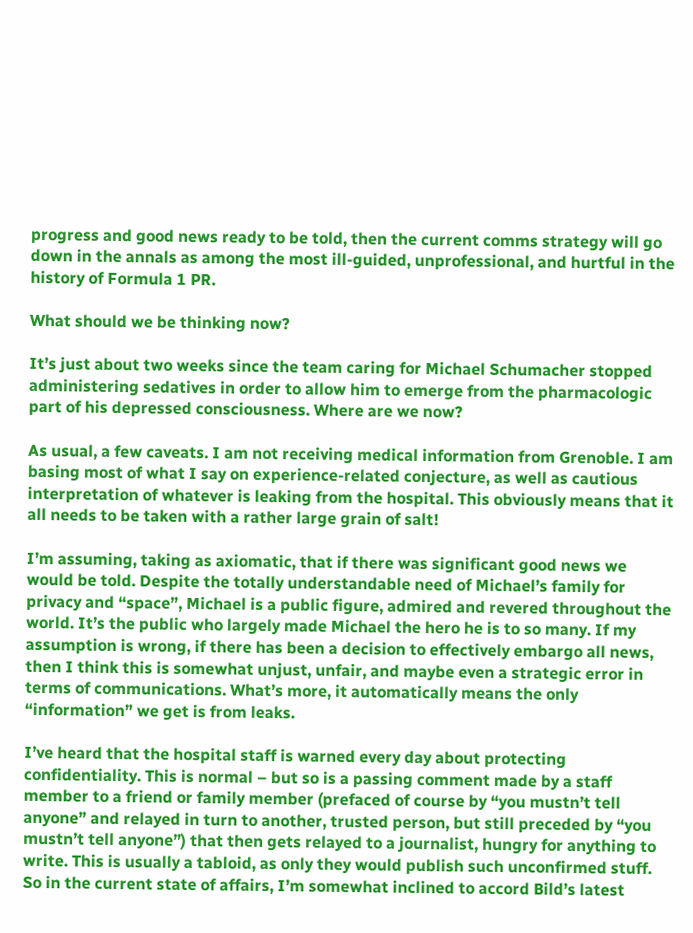progress and good news ready to be told, then the current comms strategy will go down in the annals as among the most ill-guided, unprofessional, and hurtful in the history of Formula 1 PR.

What should we be thinking now?

It’s just about two weeks since the team caring for Michael Schumacher stopped administering sedatives in order to allow him to emerge from the pharmacologic part of his depressed consciousness. Where are we now?

As usual, a few caveats. I am not receiving medical information from Grenoble. I am basing most of what I say on experience-related conjecture, as well as cautious interpretation of whatever is leaking from the hospital. This obviously means that it all needs to be taken with a rather large grain of salt!

I’m assuming, taking as axiomatic, that if there was significant good news we would be told. Despite the totally understandable need of Michael’s family for privacy and “space”, Michael is a public figure, admired and revered throughout the world. It’s the public who largely made Michael the hero he is to so many. If my assumption is wrong, if there has been a decision to effectively embargo all news, then I think this is somewhat unjust, unfair, and maybe even a strategic error in terms of communications. What’s more, it automatically means the only “information” we get is from leaks.

I’ve heard that the hospital staff is warned every day about protecting confidentiality. This is normal – but so is a passing comment made by a staff member to a friend or family member (prefaced of course by “you mustn’t tell anyone” and relayed in turn to another, trusted person, but still preceded by “you mustn’t tell anyone”) that then gets relayed to a journalist, hungry for anything to write. This is usually a tabloid, as only they would publish such unconfirmed stuff. So in the current state of affairs, I’m somewhat inclined to accord Bild’s latest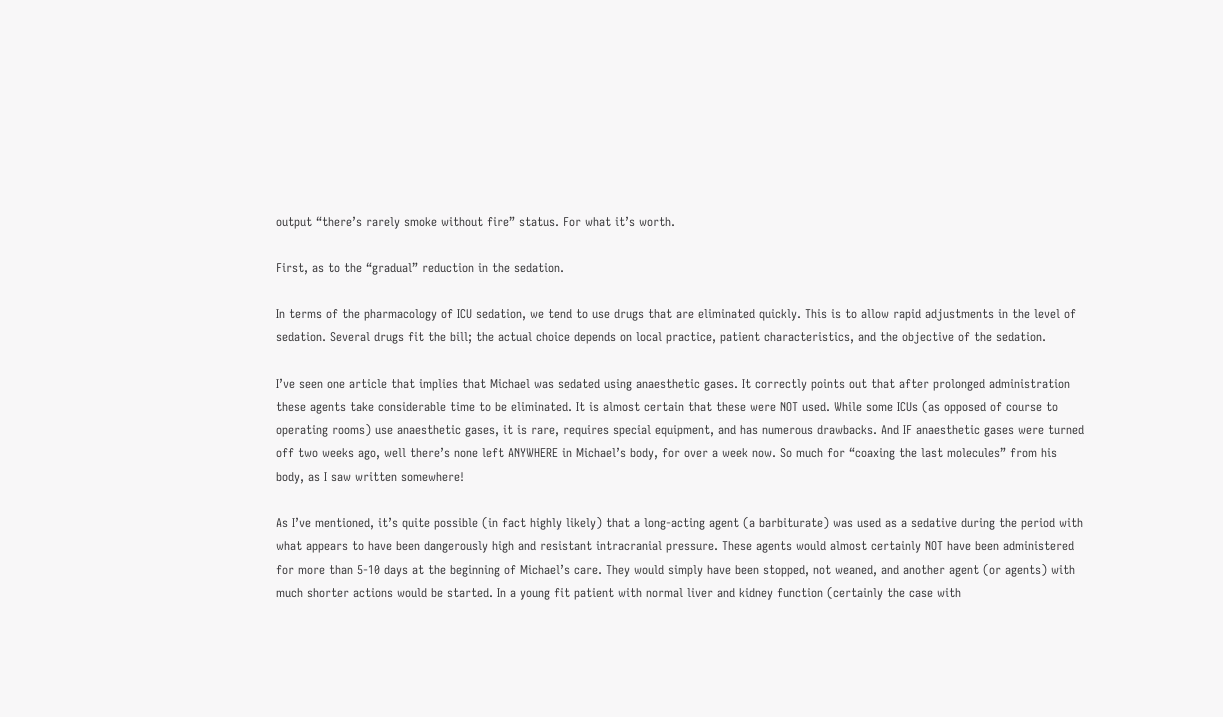output “there’s rarely smoke without fire” status. For what it’s worth.

First, as to the “gradual” reduction in the sedation.

In terms of the pharmacology of ICU sedation, we tend to use drugs that are eliminated quickly. This is to allow rapid adjustments in the level of sedation. Several drugs fit the bill; the actual choice depends on local practice, patient characteristics, and the objective of the sedation.

I’ve seen one article that implies that Michael was sedated using anaesthetic gases. It correctly points out that after prolonged administration these agents take considerable time to be eliminated. It is almost certain that these were NOT used. While some ICUs (as opposed of course to operating rooms) use anaesthetic gases, it is rare, requires special equipment, and has numerous drawbacks. And IF anaesthetic gases were turned off two weeks ago, well there’s none left ANYWHERE in Michael’s body, for over a week now. So much for “coaxing the last molecules” from his body, as I saw written somewhere!

As I’ve mentioned, it’s quite possible (in fact highly likely) that a long-acting agent (a barbiturate) was used as a sedative during the period with what appears to have been dangerously high and resistant intracranial pressure. These agents would almost certainly NOT have been administered for more than 5-10 days at the beginning of Michael’s care. They would simply have been stopped, not weaned, and another agent (or agents) with much shorter actions would be started. In a young fit patient with normal liver and kidney function (certainly the case with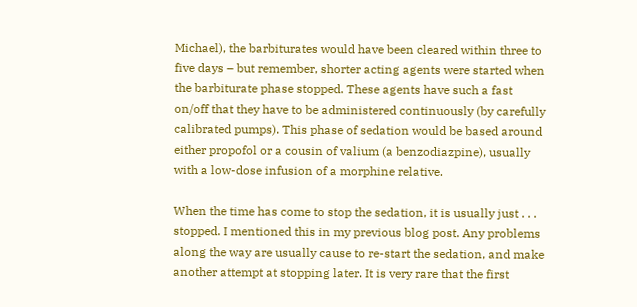Michael), the barbiturates would have been cleared within three to five days – but remember, shorter acting agents were started when the barbiturate phase stopped. These agents have such a fast on/off that they have to be administered continuously (by carefully calibrated pumps). This phase of sedation would be based around either propofol or a cousin of valium (a benzodiazpine), usually with a low-dose infusion of a morphine relative.

When the time has come to stop the sedation, it is usually just . . . stopped. I mentioned this in my previous blog post. Any problems along the way are usually cause to re-start the sedation, and make another attempt at stopping later. It is very rare that the first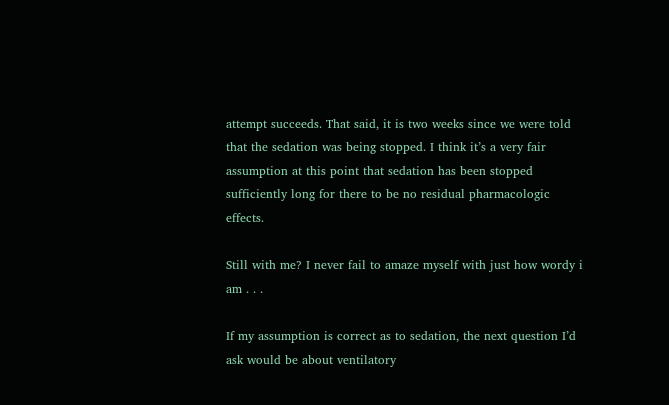attempt succeeds. That said, it is two weeks since we were told that the sedation was being stopped. I think it’s a very fair assumption at this point that sedation has been stopped sufficiently long for there to be no residual pharmacologic effects.

Still with me? I never fail to amaze myself with just how wordy i am . . .

If my assumption is correct as to sedation, the next question I’d ask would be about ventilatory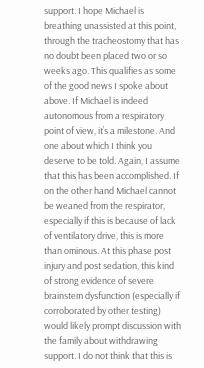support. I hope Michael is breathing unassisted at this point, through the tracheostomy that has no doubt been placed two or so weeks ago. This qualifies as some of the good news I spoke about above. If Michael is indeed autonomous from a respiratory point of view, it’s a milestone. And one about which I think you deserve to be told. Again, I assume that this has been accomplished. If on the other hand Michael cannot be weaned from the respirator, especially if this is because of lack of ventilatory drive, this is more than ominous. At this phase post injury and post sedation, this kind of strong evidence of severe brainstem dysfunction (especially if corroborated by other testing) would likely prompt discussion with the family about withdrawing support. I do not think that this is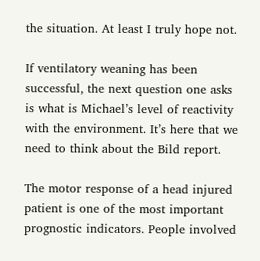the situation. At least I truly hope not.

If ventilatory weaning has been successful, the next question one asks is what is Michael’s level of reactivity with the environment. It’s here that we need to think about the Bild report.

The motor response of a head injured patient is one of the most important prognostic indicators. People involved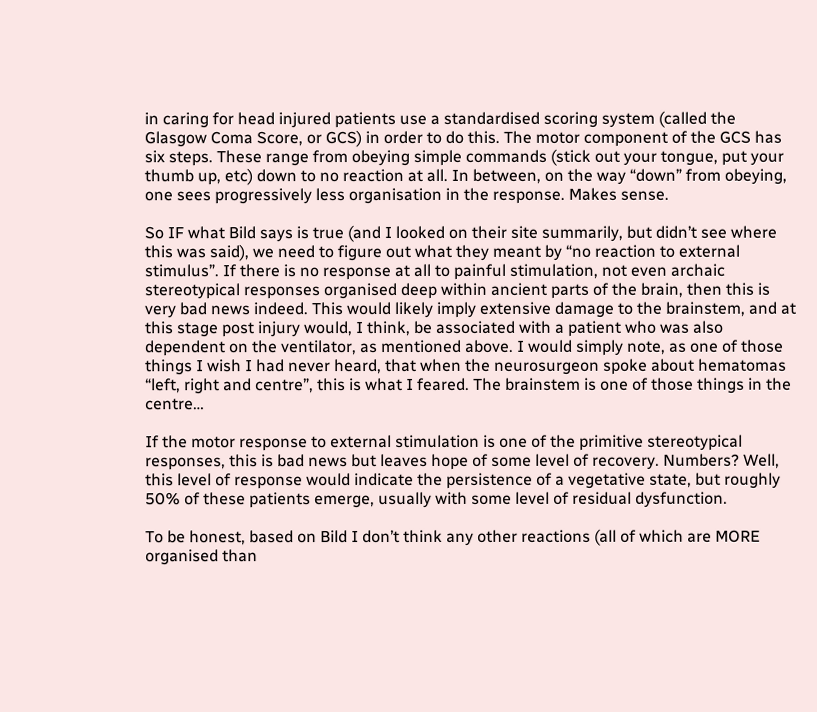in caring for head injured patients use a standardised scoring system (called the Glasgow Coma Score, or GCS) in order to do this. The motor component of the GCS has six steps. These range from obeying simple commands (stick out your tongue, put your thumb up, etc) down to no reaction at all. In between, on the way “down” from obeying, one sees progressively less organisation in the response. Makes sense.

So IF what Bild says is true (and I looked on their site summarily, but didn’t see where this was said), we need to figure out what they meant by “no reaction to external stimulus”. If there is no response at all to painful stimulation, not even archaic stereotypical responses organised deep within ancient parts of the brain, then this is very bad news indeed. This would likely imply extensive damage to the brainstem, and at this stage post injury would, I think, be associated with a patient who was also dependent on the ventilator, as mentioned above. I would simply note, as one of those things I wish I had never heard, that when the neurosurgeon spoke about hematomas “left, right and centre”, this is what I feared. The brainstem is one of those things in the centre…

If the motor response to external stimulation is one of the primitive stereotypical responses, this is bad news but leaves hope of some level of recovery. Numbers? Well, this level of response would indicate the persistence of a vegetative state, but roughly 50% of these patients emerge, usually with some level of residual dysfunction.

To be honest, based on Bild I don’t think any other reactions (all of which are MORE organised than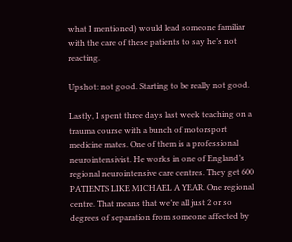what I mentioned) would lead someone familiar with the care of these patients to say he’s not reacting.

Upshot: not good. Starting to be really not good.

Lastly, I spent three days last week teaching on a trauma course with a bunch of motorsport medicine mates. One of them is a professional neurointensivist. He works in one of England’s regional neurointensive care centres. They get 600 PATIENTS LIKE MICHAEL A YEAR. One regional centre. That means that we’re all just 2 or so degrees of separation from someone affected by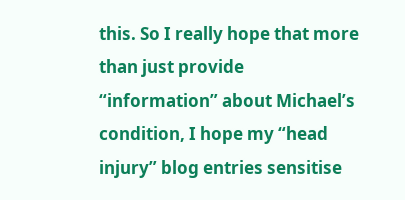this. So I really hope that more than just provide “information” about Michael’s condition, I hope my “head injury” blog entries sensitise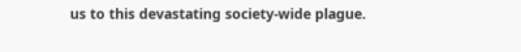us to this devastating society-wide plague.